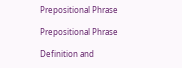Prepositional Phrase

Prepositional Phrase

Definition and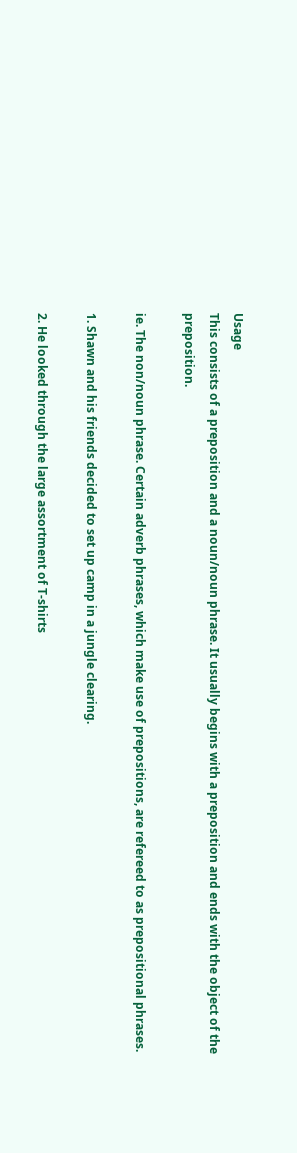Usage
This consists of a preposition and a noun/noun phrase. It usually begins with a preposition and ends with the object of the preposition.

ie. The non/noun phrase. Certain adverb phrases, which make use of prepositions, are refereed to as prepositional phrases.

1. Shawn and his friends decided to set up camp in a jungle clearing.

2. He looked through the large assortment of T-shirts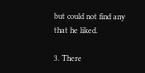but could not find any that he liked.

3. There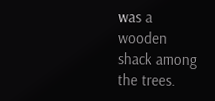was a wooden shack among the trees.